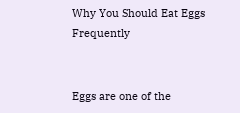Why You Should Eat Eggs Frequently


Eggs are one of the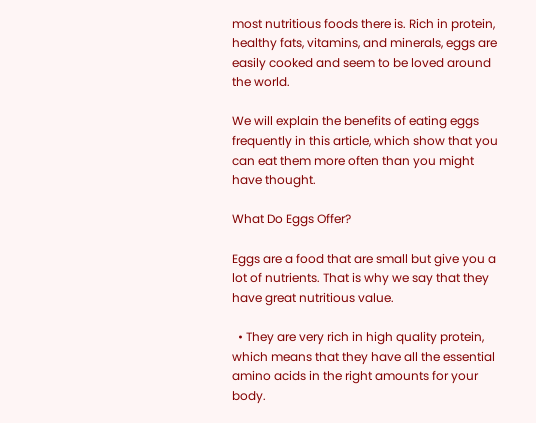most nutritious foods there is. Rich in protein, healthy fats, vitamins, and minerals, eggs are easily cooked and seem to be loved around the world.

We will explain the benefits of eating eggs frequently in this article, which show that you can eat them more often than you might have thought.

What Do Eggs Offer?

Eggs are a food that are small but give you a lot of nutrients. That is why we say that they have great nutritious value.

  • They are very rich in high quality protein, which means that they have all the essential amino acids in the right amounts for your body.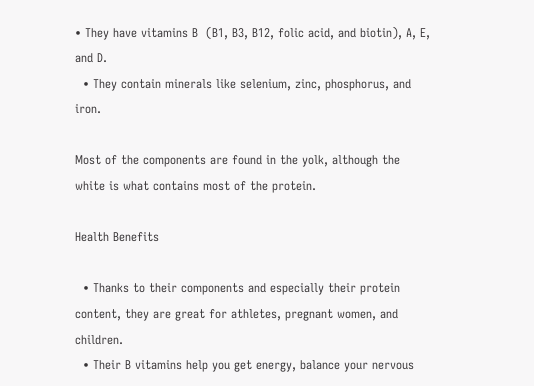• They have vitamins B  (B1, B3, B12, folic acid, and biotin), A, E, and D.
  • They contain minerals like selenium, zinc, phosphorus, and iron.

Most of the components are found in the yolk, although the white is what contains most of the protein.

Health Benefits

  • Thanks to their components and especially their protein content, they are great for athletes, pregnant women, and children.
  • Their B vitamins help you get energy, balance your nervous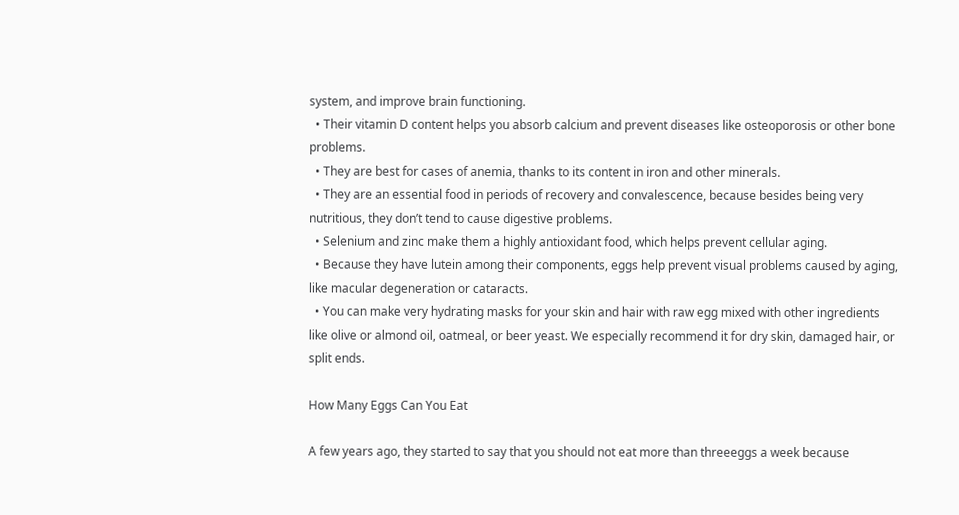system, and improve brain functioning.
  • Their vitamin D content helps you absorb calcium and prevent diseases like osteoporosis or other bone problems.
  • They are best for cases of anemia, thanks to its content in iron and other minerals.
  • They are an essential food in periods of recovery and convalescence, because besides being very nutritious, they don’t tend to cause digestive problems.
  • Selenium and zinc make them a highly antioxidant food, which helps prevent cellular aging.
  • Because they have lutein among their components, eggs help prevent visual problems caused by aging, like macular degeneration or cataracts.
  • You can make very hydrating masks for your skin and hair with raw egg mixed with other ingredients like olive or almond oil, oatmeal, or beer yeast. We especially recommend it for dry skin, damaged hair, or split ends.

How Many Eggs Can You Eat

A few years ago, they started to say that you should not eat more than threeeggs a week because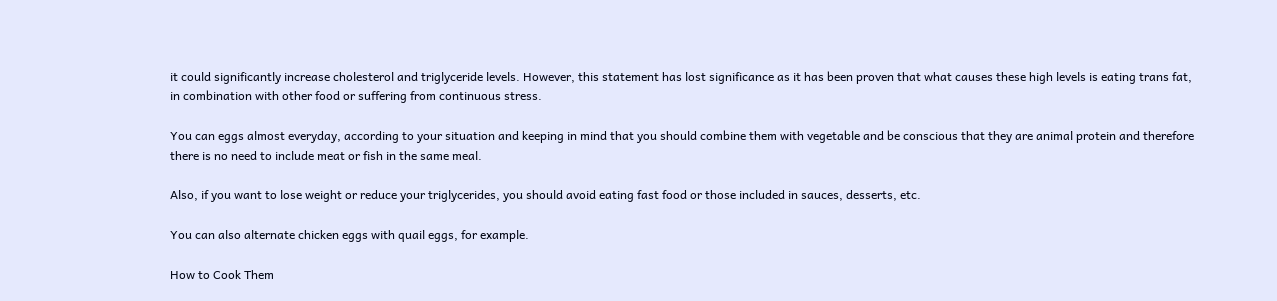it could significantly increase cholesterol and triglyceride levels. However, this statement has lost significance as it has been proven that what causes these high levels is eating trans fat, in combination with other food or suffering from continuous stress.

You can eggs almost everyday, according to your situation and keeping in mind that you should combine them with vegetable and be conscious that they are animal protein and therefore there is no need to include meat or fish in the same meal.

Also, if you want to lose weight or reduce your triglycerides, you should avoid eating fast food or those included in sauces, desserts, etc.

You can also alternate chicken eggs with quail eggs, for example.

How to Cook Them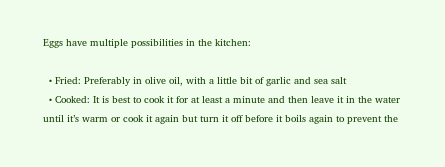Eggs have multiple possibilities in the kitchen:

  • Fried: Preferably in olive oil, with a little bit of garlic and sea salt
  • Cooked: It is best to cook it for at least a minute and then leave it in the water until it’s warm or cook it again but turn it off before it boils again to prevent the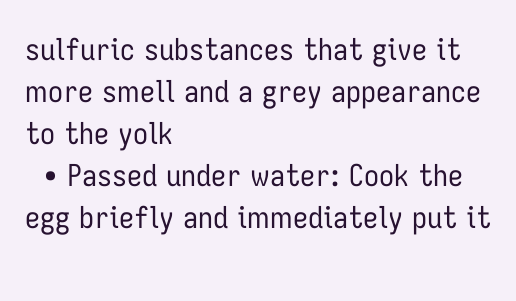sulfuric substances that give it more smell and a grey appearance to the yolk
  • Passed under water: Cook the egg briefly and immediately put it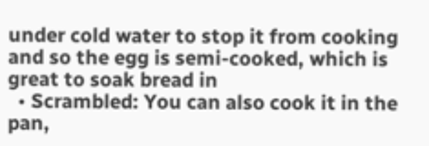under cold water to stop it from cooking and so the egg is semi-cooked, which is great to soak bread in
  • Scrambled: You can also cook it in the pan,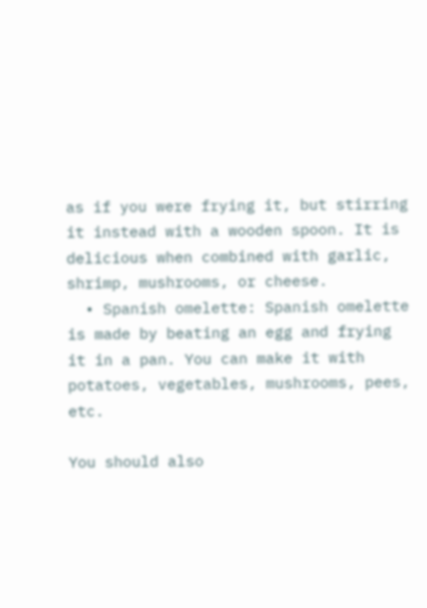as if you were frying it, but stirring it instead with a wooden spoon. It is delicious when combined with garlic, shrimp, mushrooms, or cheese.
  • Spanish omelette: Spanish omelette is made by beating an egg and frying it in a pan. You can make it with potatoes, vegetables, mushrooms, pees, etc.

You should also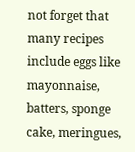not forget that many recipes include eggs like mayonnaise, batters, sponge cake, meringues,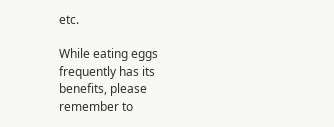etc.

While eating eggs frequently has its benefits, please remember to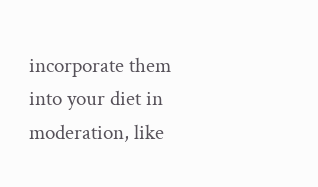incorporate them into your diet in moderation, like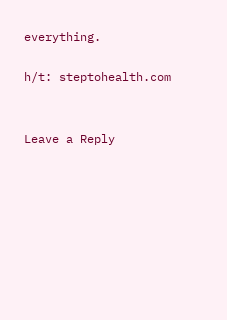everything.

h/t: steptohealth.com


Leave a Reply